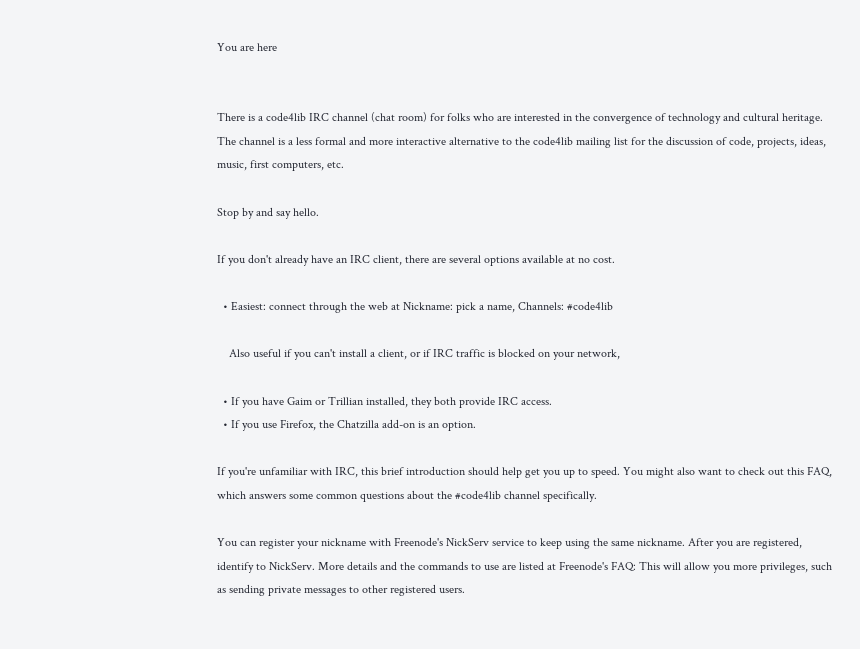You are here


There is a code4lib IRC channel (chat room) for folks who are interested in the convergence of technology and cultural heritage. The channel is a less formal and more interactive alternative to the code4lib mailing list for the discussion of code, projects, ideas, music, first computers, etc.

Stop by and say hello.

If you don't already have an IRC client, there are several options available at no cost.

  • Easiest: connect through the web at Nickname: pick a name, Channels: #code4lib

    Also useful if you can't install a client, or if IRC traffic is blocked on your network,

  • If you have Gaim or Trillian installed, they both provide IRC access.
  • If you use Firefox, the Chatzilla add-on is an option.

If you're unfamiliar with IRC, this brief introduction should help get you up to speed. You might also want to check out this FAQ, which answers some common questions about the #code4lib channel specifically.

You can register your nickname with Freenode's NickServ service to keep using the same nickname. After you are registered, identify to NickServ. More details and the commands to use are listed at Freenode's FAQ: This will allow you more privileges, such as sending private messages to other registered users.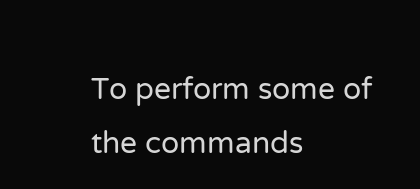To perform some of the commands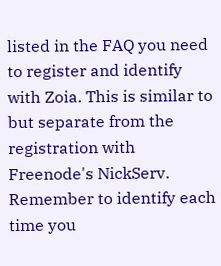listed in the FAQ you need to register and identify with Zoia. This is similar to but separate from the registration with Freenode's NickServ. Remember to identify each time you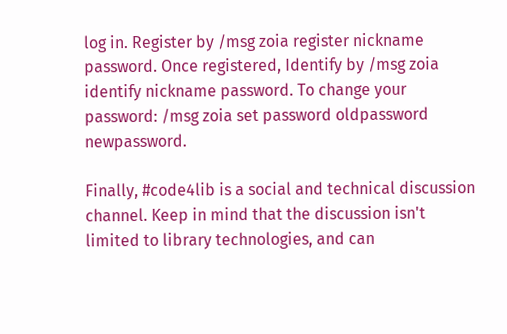log in. Register by /msg zoia register nickname password. Once registered, Identify by /msg zoia identify nickname password. To change your password: /msg zoia set password oldpassword newpassword.

Finally, #code4lib is a social and technical discussion channel. Keep in mind that the discussion isn't limited to library technologies, and can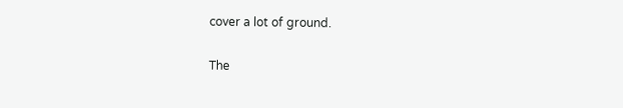cover a lot of ground.

The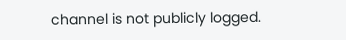channel is not publicly logged.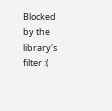Blocked by the library's filter :(